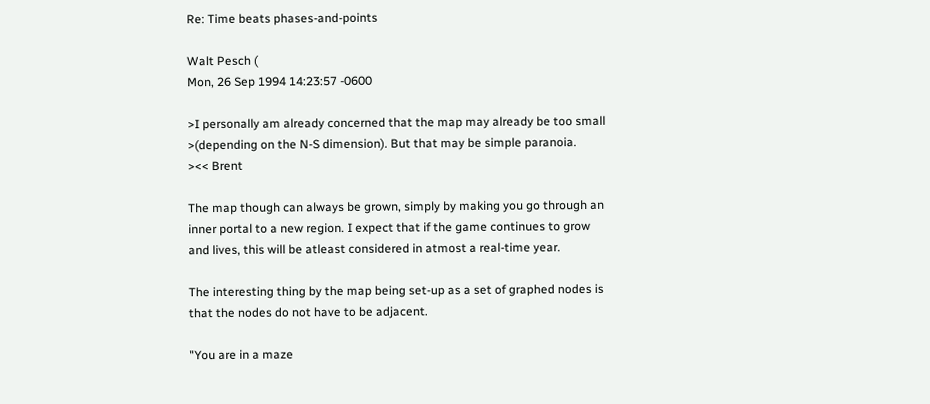Re: Time beats phases-and-points

Walt Pesch (
Mon, 26 Sep 1994 14:23:57 -0600

>I personally am already concerned that the map may already be too small
>(depending on the N-S dimension). But that may be simple paranoia.
><< Brent

The map though can always be grown, simply by making you go through an
inner portal to a new region. I expect that if the game continues to grow
and lives, this will be atleast considered in atmost a real-time year.

The interesting thing by the map being set-up as a set of graphed nodes is
that the nodes do not have to be adjacent.

"You are in a maze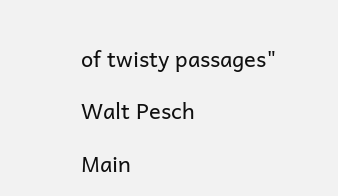of twisty passages"

Walt Pesch

Main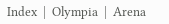Index  |  Olympia  |  Arena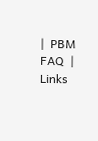|  PBM FAQ  |  Links